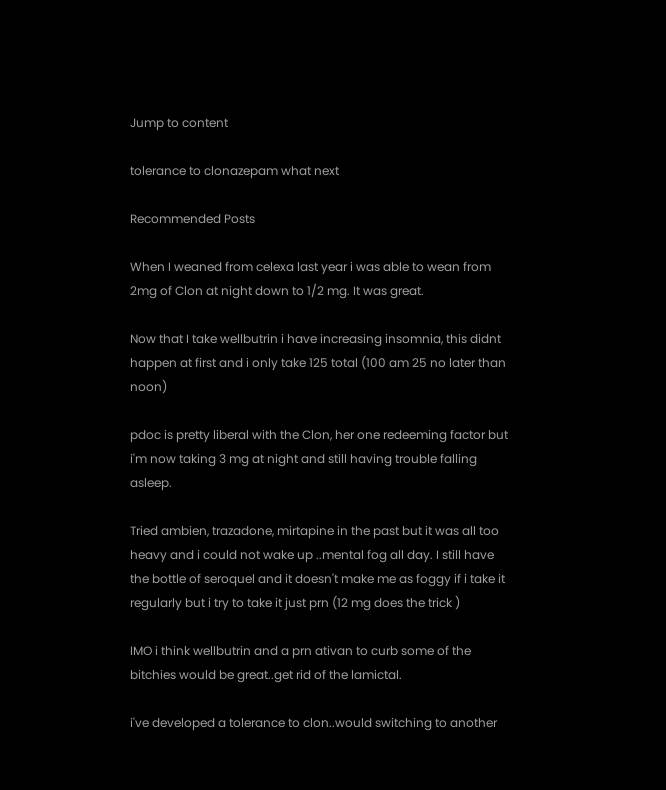Jump to content

tolerance to clonazepam what next

Recommended Posts

When I weaned from celexa last year i was able to wean from 2mg of Clon at night down to 1/2 mg. It was great.

Now that I take wellbutrin i have increasing insomnia, this didnt happen at first and i only take 125 total (100 am 25 no later than noon)

pdoc is pretty liberal with the Clon, her one redeeming factor but i'm now taking 3 mg at night and still having trouble falling asleep.

Tried ambien, trazadone, mirtapine in the past but it was all too heavy and i could not wake up ..mental fog all day. I still have the bottle of seroquel and it doesn't make me as foggy if i take it regularly but i try to take it just prn (12 mg does the trick )

IMO i think wellbutrin and a prn ativan to curb some of the bitchies would be great..get rid of the lamictal.

i've developed a tolerance to clon..would switching to another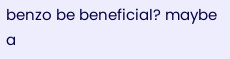benzo be beneficial? maybe a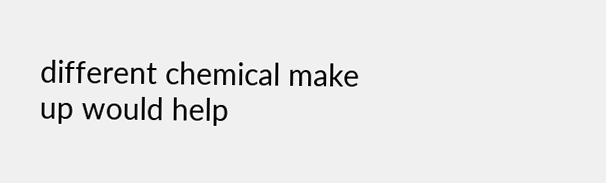different chemical make up would help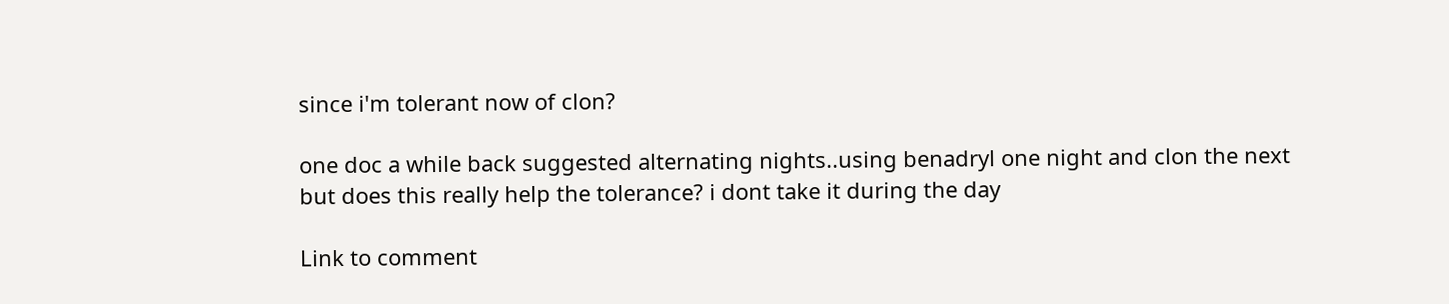since i'm tolerant now of clon?

one doc a while back suggested alternating nights..using benadryl one night and clon the next but does this really help the tolerance? i dont take it during the day

Link to comment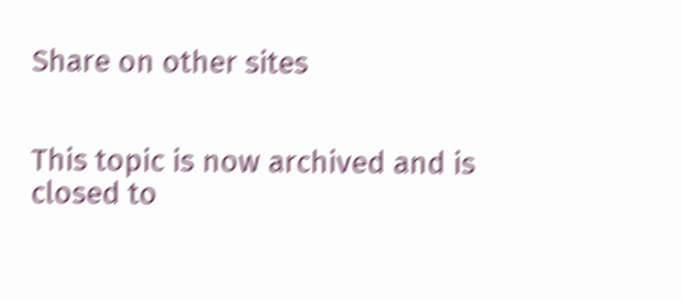Share on other sites


This topic is now archived and is closed to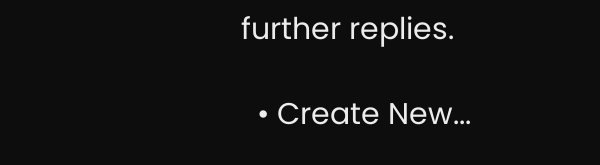further replies.

  • Create New...